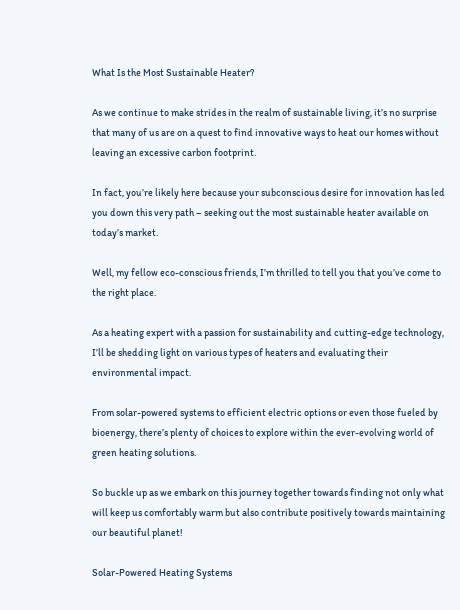What Is the Most Sustainable Heater?

As we continue to make strides in the realm of sustainable living, it’s no surprise that many of us are on a quest to find innovative ways to heat our homes without leaving an excessive carbon footprint.

In fact, you’re likely here because your subconscious desire for innovation has led you down this very path – seeking out the most sustainable heater available on today’s market.

Well, my fellow eco-conscious friends, I’m thrilled to tell you that you’ve come to the right place.

As a heating expert with a passion for sustainability and cutting-edge technology, I’ll be shedding light on various types of heaters and evaluating their environmental impact.

From solar-powered systems to efficient electric options or even those fueled by bioenergy, there’s plenty of choices to explore within the ever-evolving world of green heating solutions.

So buckle up as we embark on this journey together towards finding not only what will keep us comfortably warm but also contribute positively towards maintaining our beautiful planet!

Solar-Powered Heating Systems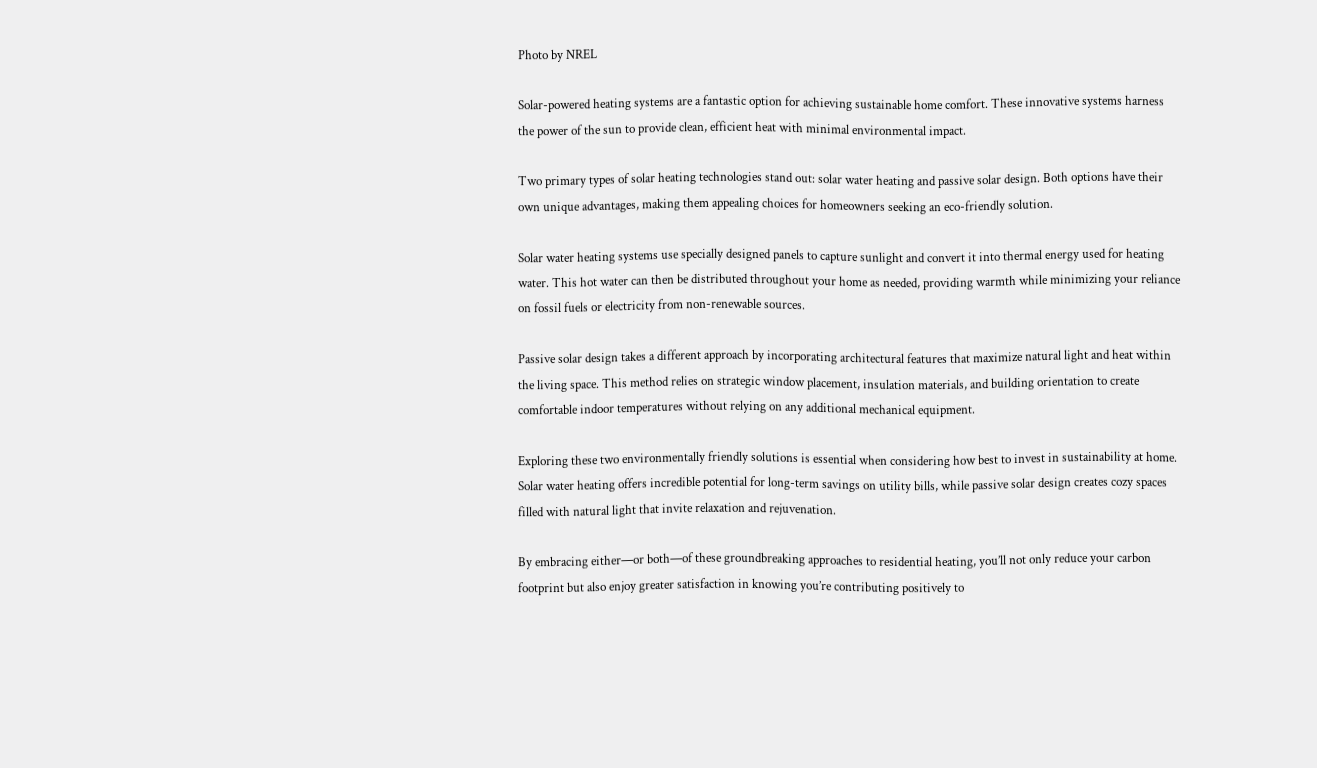Photo by NREL

Solar-powered heating systems are a fantastic option for achieving sustainable home comfort. These innovative systems harness the power of the sun to provide clean, efficient heat with minimal environmental impact.

Two primary types of solar heating technologies stand out: solar water heating and passive solar design. Both options have their own unique advantages, making them appealing choices for homeowners seeking an eco-friendly solution.

Solar water heating systems use specially designed panels to capture sunlight and convert it into thermal energy used for heating water. This hot water can then be distributed throughout your home as needed, providing warmth while minimizing your reliance on fossil fuels or electricity from non-renewable sources.

Passive solar design takes a different approach by incorporating architectural features that maximize natural light and heat within the living space. This method relies on strategic window placement, insulation materials, and building orientation to create comfortable indoor temperatures without relying on any additional mechanical equipment.

Exploring these two environmentally friendly solutions is essential when considering how best to invest in sustainability at home. Solar water heating offers incredible potential for long-term savings on utility bills, while passive solar design creates cozy spaces filled with natural light that invite relaxation and rejuvenation.

By embracing either—or both—of these groundbreaking approaches to residential heating, you’ll not only reduce your carbon footprint but also enjoy greater satisfaction in knowing you’re contributing positively to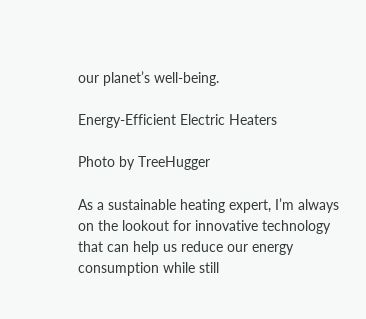our planet’s well-being.

Energy-Efficient Electric Heaters

Photo by TreeHugger

As a sustainable heating expert, I’m always on the lookout for innovative technology that can help us reduce our energy consumption while still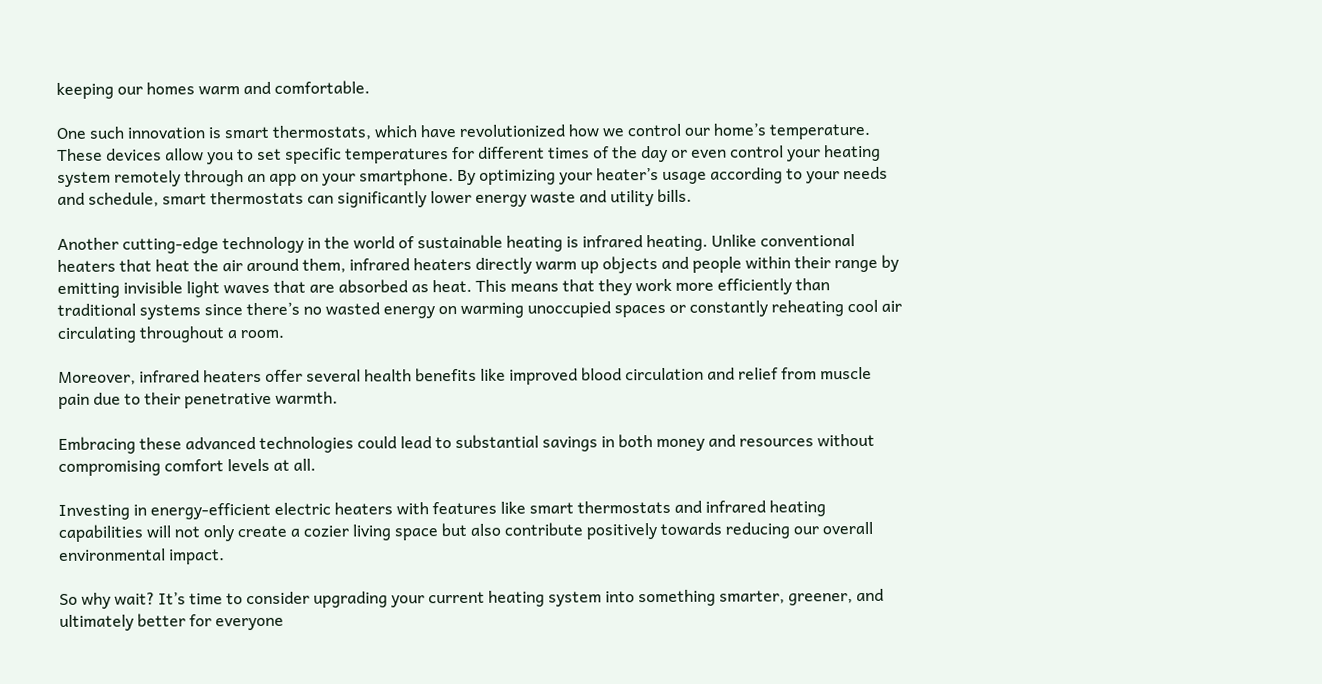keeping our homes warm and comfortable.

One such innovation is smart thermostats, which have revolutionized how we control our home’s temperature. These devices allow you to set specific temperatures for different times of the day or even control your heating system remotely through an app on your smartphone. By optimizing your heater’s usage according to your needs and schedule, smart thermostats can significantly lower energy waste and utility bills.

Another cutting-edge technology in the world of sustainable heating is infrared heating. Unlike conventional heaters that heat the air around them, infrared heaters directly warm up objects and people within their range by emitting invisible light waves that are absorbed as heat. This means that they work more efficiently than traditional systems since there’s no wasted energy on warming unoccupied spaces or constantly reheating cool air circulating throughout a room.

Moreover, infrared heaters offer several health benefits like improved blood circulation and relief from muscle pain due to their penetrative warmth.

Embracing these advanced technologies could lead to substantial savings in both money and resources without compromising comfort levels at all.

Investing in energy-efficient electric heaters with features like smart thermostats and infrared heating capabilities will not only create a cozier living space but also contribute positively towards reducing our overall environmental impact.

So why wait? It’s time to consider upgrading your current heating system into something smarter, greener, and ultimately better for everyone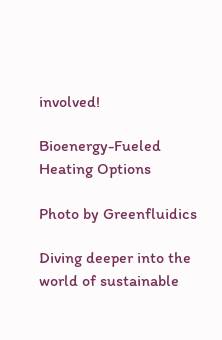involved!

Bioenergy-Fueled Heating Options

Photo by Greenfluidics

Diving deeper into the world of sustainable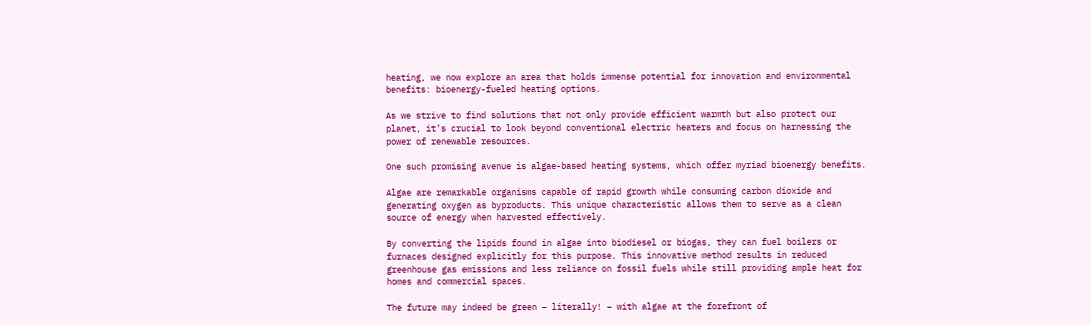heating, we now explore an area that holds immense potential for innovation and environmental benefits: bioenergy-fueled heating options.

As we strive to find solutions that not only provide efficient warmth but also protect our planet, it’s crucial to look beyond conventional electric heaters and focus on harnessing the power of renewable resources.

One such promising avenue is algae-based heating systems, which offer myriad bioenergy benefits.

Algae are remarkable organisms capable of rapid growth while consuming carbon dioxide and generating oxygen as byproducts. This unique characteristic allows them to serve as a clean source of energy when harvested effectively.

By converting the lipids found in algae into biodiesel or biogas, they can fuel boilers or furnaces designed explicitly for this purpose. This innovative method results in reduced greenhouse gas emissions and less reliance on fossil fuels while still providing ample heat for homes and commercial spaces.

The future may indeed be green – literally! – with algae at the forefront of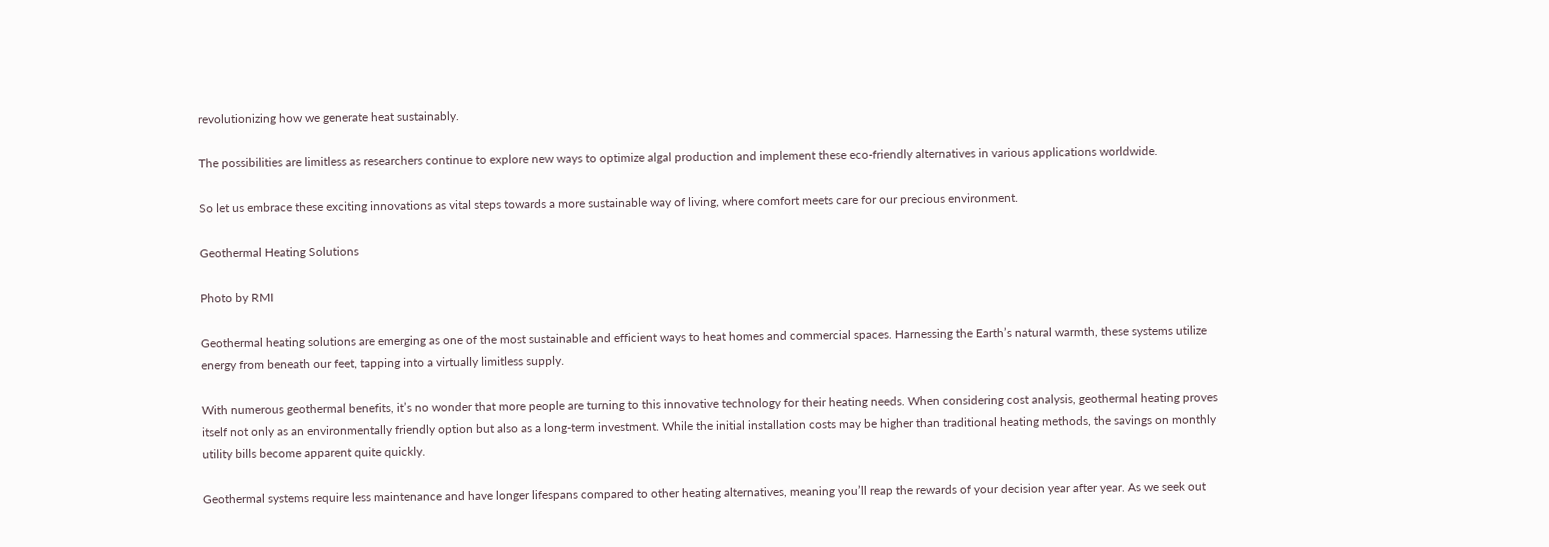revolutionizing how we generate heat sustainably.

The possibilities are limitless as researchers continue to explore new ways to optimize algal production and implement these eco-friendly alternatives in various applications worldwide.

So let us embrace these exciting innovations as vital steps towards a more sustainable way of living, where comfort meets care for our precious environment.

Geothermal Heating Solutions

Photo by RMI

Geothermal heating solutions are emerging as one of the most sustainable and efficient ways to heat homes and commercial spaces. Harnessing the Earth’s natural warmth, these systems utilize energy from beneath our feet, tapping into a virtually limitless supply.

With numerous geothermal benefits, it’s no wonder that more people are turning to this innovative technology for their heating needs. When considering cost analysis, geothermal heating proves itself not only as an environmentally friendly option but also as a long-term investment. While the initial installation costs may be higher than traditional heating methods, the savings on monthly utility bills become apparent quite quickly.

Geothermal systems require less maintenance and have longer lifespans compared to other heating alternatives, meaning you’ll reap the rewards of your decision year after year. As we seek out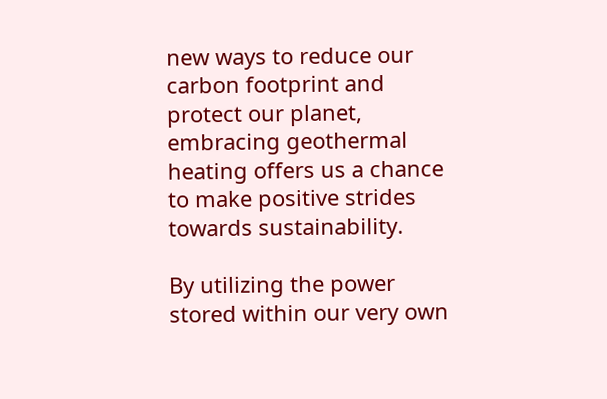new ways to reduce our carbon footprint and protect our planet, embracing geothermal heating offers us a chance to make positive strides towards sustainability.

By utilizing the power stored within our very own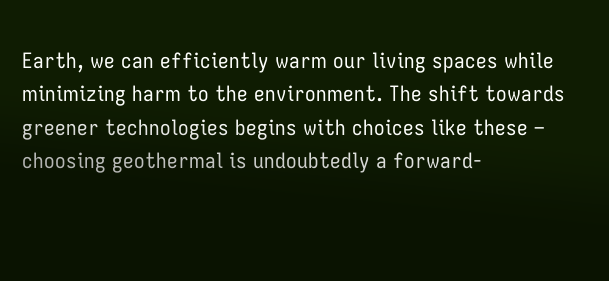Earth, we can efficiently warm our living spaces while minimizing harm to the environment. The shift towards greener technologies begins with choices like these – choosing geothermal is undoubtedly a forward-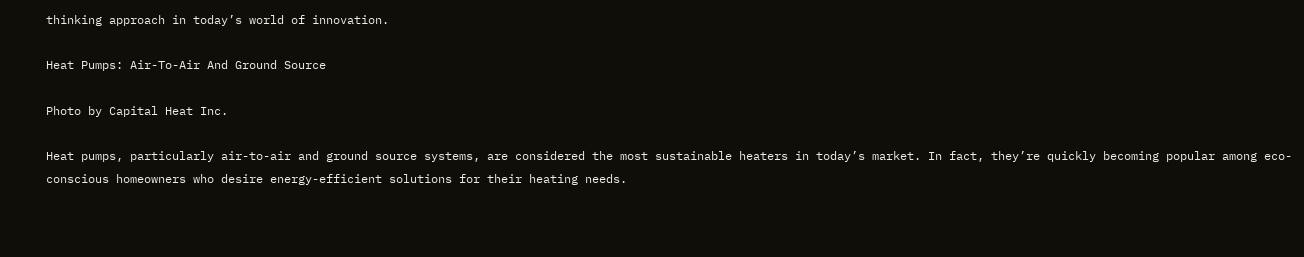thinking approach in today’s world of innovation.

Heat Pumps: Air-To-Air And Ground Source

Photo by Capital Heat Inc.

Heat pumps, particularly air-to-air and ground source systems, are considered the most sustainable heaters in today’s market. In fact, they’re quickly becoming popular among eco-conscious homeowners who desire energy-efficient solutions for their heating needs.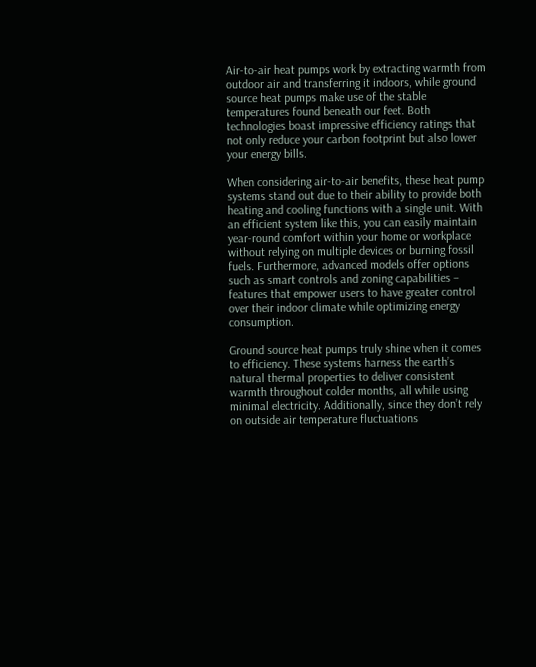Air-to-air heat pumps work by extracting warmth from outdoor air and transferring it indoors, while ground source heat pumps make use of the stable temperatures found beneath our feet. Both technologies boast impressive efficiency ratings that not only reduce your carbon footprint but also lower your energy bills.

When considering air-to-air benefits, these heat pump systems stand out due to their ability to provide both heating and cooling functions with a single unit. With an efficient system like this, you can easily maintain year-round comfort within your home or workplace without relying on multiple devices or burning fossil fuels. Furthermore, advanced models offer options such as smart controls and zoning capabilities – features that empower users to have greater control over their indoor climate while optimizing energy consumption.

Ground source heat pumps truly shine when it comes to efficiency. These systems harness the earth’s natural thermal properties to deliver consistent warmth throughout colder months, all while using minimal electricity. Additionally, since they don’t rely on outside air temperature fluctuations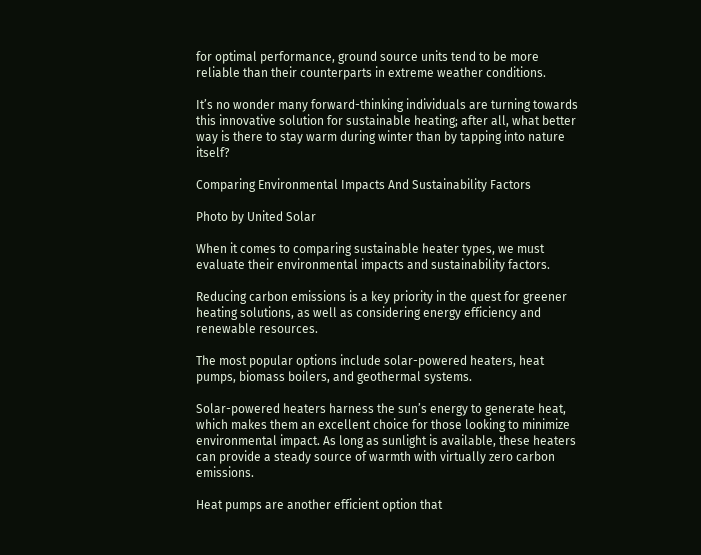for optimal performance, ground source units tend to be more reliable than their counterparts in extreme weather conditions.

It’s no wonder many forward-thinking individuals are turning towards this innovative solution for sustainable heating; after all, what better way is there to stay warm during winter than by tapping into nature itself?

Comparing Environmental Impacts And Sustainability Factors

Photo by United Solar

When it comes to comparing sustainable heater types, we must evaluate their environmental impacts and sustainability factors.

Reducing carbon emissions is a key priority in the quest for greener heating solutions, as well as considering energy efficiency and renewable resources.

The most popular options include solar-powered heaters, heat pumps, biomass boilers, and geothermal systems.

Solar-powered heaters harness the sun’s energy to generate heat, which makes them an excellent choice for those looking to minimize environmental impact. As long as sunlight is available, these heaters can provide a steady source of warmth with virtually zero carbon emissions.

Heat pumps are another efficient option that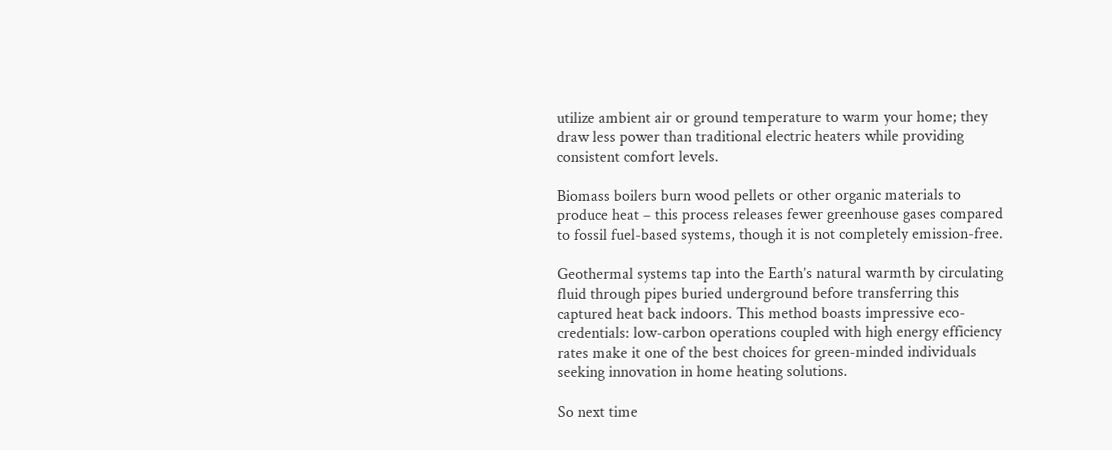utilize ambient air or ground temperature to warm your home; they draw less power than traditional electric heaters while providing consistent comfort levels.

Biomass boilers burn wood pellets or other organic materials to produce heat – this process releases fewer greenhouse gases compared to fossil fuel-based systems, though it is not completely emission-free.

Geothermal systems tap into the Earth’s natural warmth by circulating fluid through pipes buried underground before transferring this captured heat back indoors. This method boasts impressive eco-credentials: low-carbon operations coupled with high energy efficiency rates make it one of the best choices for green-minded individuals seeking innovation in home heating solutions.

So next time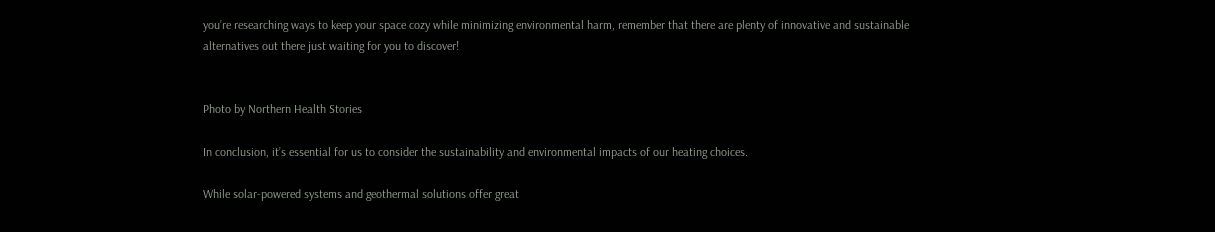you’re researching ways to keep your space cozy while minimizing environmental harm, remember that there are plenty of innovative and sustainable alternatives out there just waiting for you to discover!


Photo by Northern Health Stories

In conclusion, it’s essential for us to consider the sustainability and environmental impacts of our heating choices.

While solar-powered systems and geothermal solutions offer great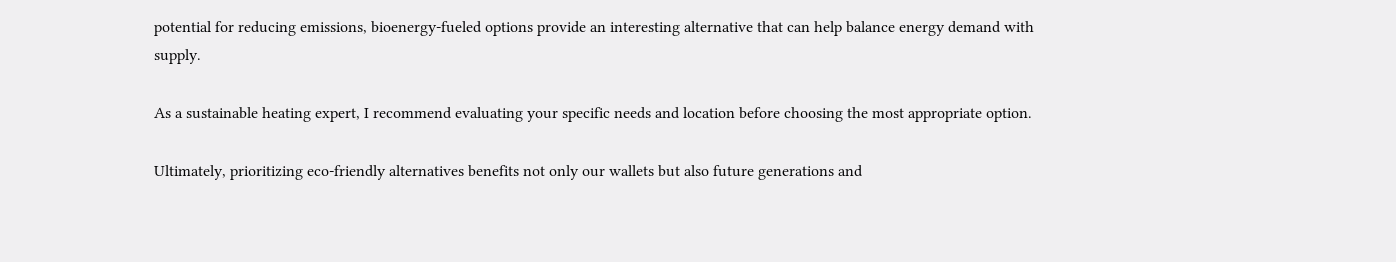potential for reducing emissions, bioenergy-fueled options provide an interesting alternative that can help balance energy demand with supply.

As a sustainable heating expert, I recommend evaluating your specific needs and location before choosing the most appropriate option.

Ultimately, prioritizing eco-friendly alternatives benefits not only our wallets but also future generations and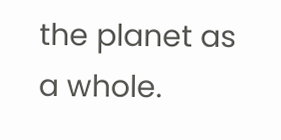the planet as a whole.